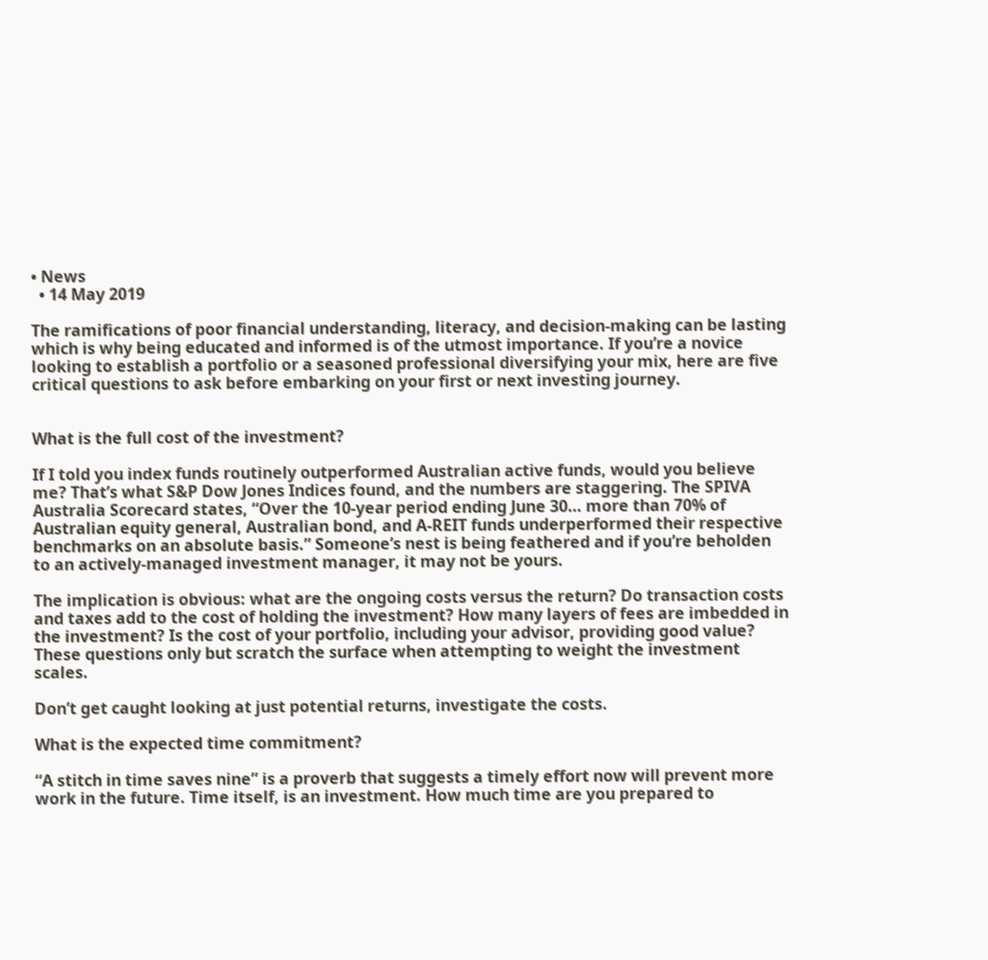• News
  • 14 May 2019

The ramifications of poor financial understanding, literacy, and decision-making can be lasting which is why being educated and informed is of the utmost importance. If you’re a novice looking to establish a portfolio or a seasoned professional diversifying your mix, here are five critical questions to ask before embarking on your first or next investing journey.


What is the full cost of the investment?

If I told you index funds routinely outperformed Australian active funds, would you believe me? That’s what S&P Dow Jones Indices found, and the numbers are staggering. The SPIVA Australia Scorecard states, “Over the 10-year period ending June 30… more than 70% of Australian equity general, Australian bond, and A-REIT funds underperformed their respective benchmarks on an absolute basis.” Someone’s nest is being feathered and if you’re beholden to an actively-managed investment manager, it may not be yours.

The implication is obvious: what are the ongoing costs versus the return? Do transaction costs and taxes add to the cost of holding the investment? How many layers of fees are imbedded in the investment? Is the cost of your portfolio, including your advisor, providing good value? These questions only but scratch the surface when attempting to weight the investment scales.

Don’t get caught looking at just potential returns, investigate the costs.

What is the expected time commitment?

“A stitch in time saves nine” is a proverb that suggests a timely effort now will prevent more work in the future. Time itself, is an investment. How much time are you prepared to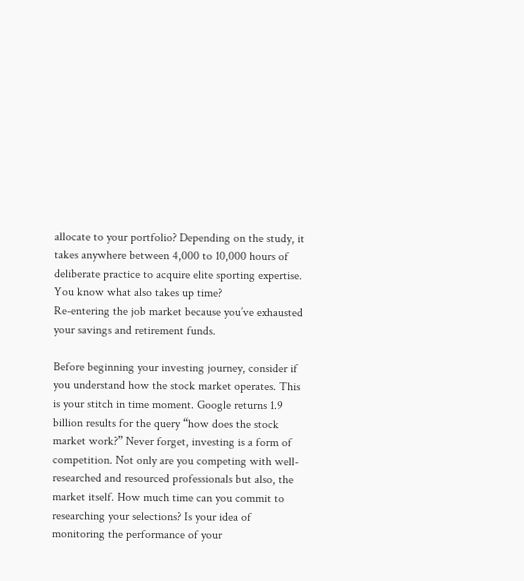allocate to your portfolio? Depending on the study, it takes anywhere between 4,000 to 10,000 hours of deliberate practice to acquire elite sporting expertise. You know what also takes up time?
Re-entering the job market because you’ve exhausted your savings and retirement funds.

Before beginning your investing journey, consider if you understand how the stock market operates. This is your stitch in time moment. Google returns 1.9 billion results for the query “how does the stock market work?” Never forget, investing is a form of competition. Not only are you competing with well-researched and resourced professionals but also, the market itself. How much time can you commit to researching your selections? Is your idea of monitoring the performance of your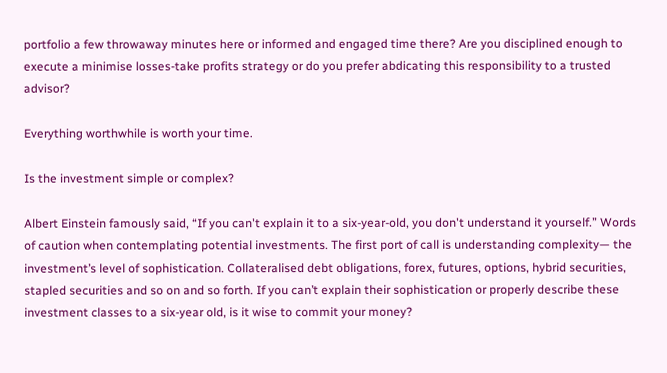portfolio a few throwaway minutes here or informed and engaged time there? Are you disciplined enough to execute a minimise losses-take profits strategy or do you prefer abdicating this responsibility to a trusted advisor?

Everything worthwhile is worth your time.

Is the investment simple or complex?

Albert Einstein famously said, “If you can't explain it to a six-year-old, you don't understand it yourself.” Words of caution when contemplating potential investments. The first port of call is understanding complexity— the investment’s level of sophistication. Collateralised debt obligations, forex, futures, options, hybrid securities, stapled securities and so on and so forth. If you can’t explain their sophistication or properly describe these investment classes to a six-year old, is it wise to commit your money?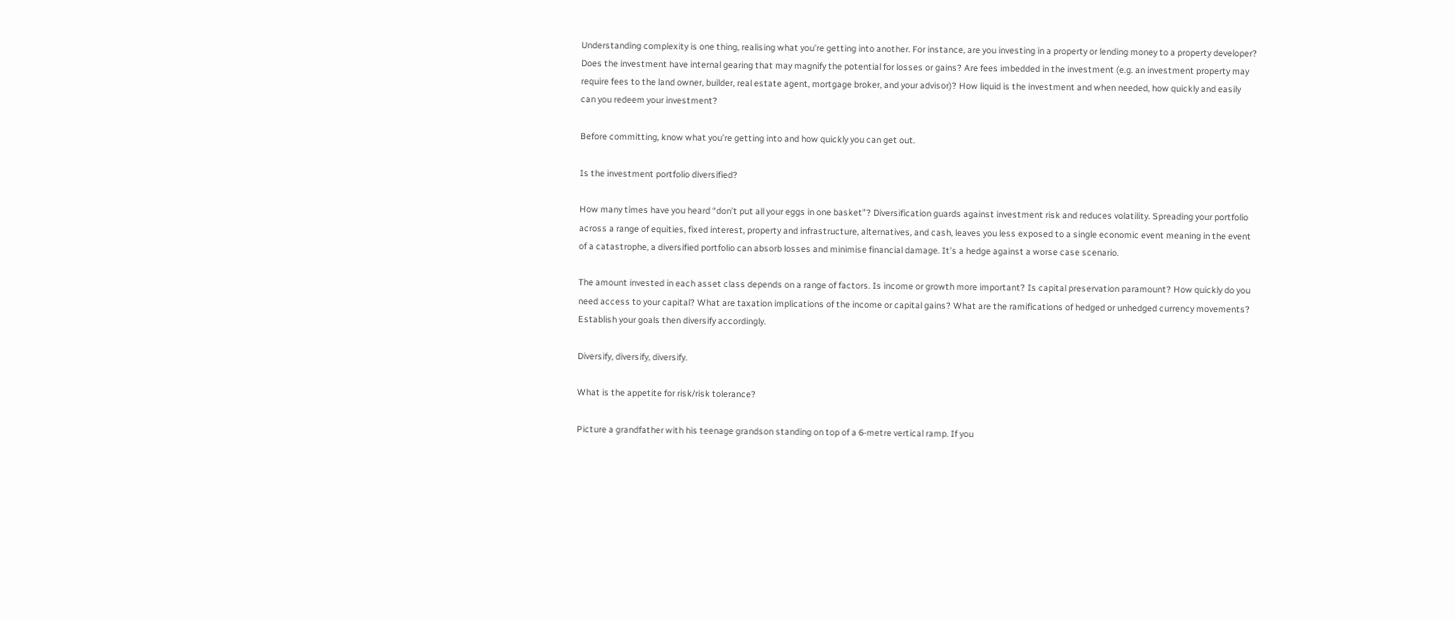Understanding complexity is one thing, realising what you’re getting into another. For instance, are you investing in a property or lending money to a property developer? Does the investment have internal gearing that may magnify the potential for losses or gains? Are fees imbedded in the investment (e.g. an investment property may require fees to the land owner, builder, real estate agent, mortgage broker, and your advisor)? How liquid is the investment and when needed, how quickly and easily can you redeem your investment?

Before committing, know what you’re getting into and how quickly you can get out.

Is the investment portfolio diversified?

How many times have you heard “don’t put all your eggs in one basket”? Diversification guards against investment risk and reduces volatility. Spreading your portfolio across a range of equities, fixed interest, property and infrastructure, alternatives, and cash, leaves you less exposed to a single economic event meaning in the event of a catastrophe, a diversified portfolio can absorb losses and minimise financial damage. It’s a hedge against a worse case scenario.

The amount invested in each asset class depends on a range of factors. Is income or growth more important? Is capital preservation paramount? How quickly do you need access to your capital? What are taxation implications of the income or capital gains? What are the ramifications of hedged or unhedged currency movements? Establish your goals then diversify accordingly.

Diversify, diversify, diversify.

What is the appetite for risk/risk tolerance?

Picture a grandfather with his teenage grandson standing on top of a 6-metre vertical ramp. If you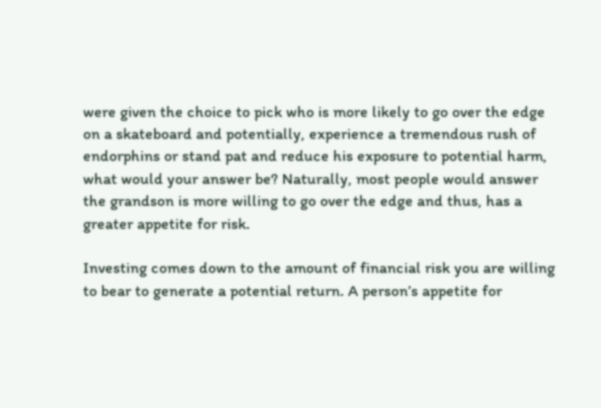were given the choice to pick who is more likely to go over the edge on a skateboard and potentially, experience a tremendous rush of endorphins or stand pat and reduce his exposure to potential harm, what would your answer be? Naturally, most people would answer the grandson is more willing to go over the edge and thus, has a greater appetite for risk.

Investing comes down to the amount of financial risk you are willing to bear to generate a potential return. A person’s appetite for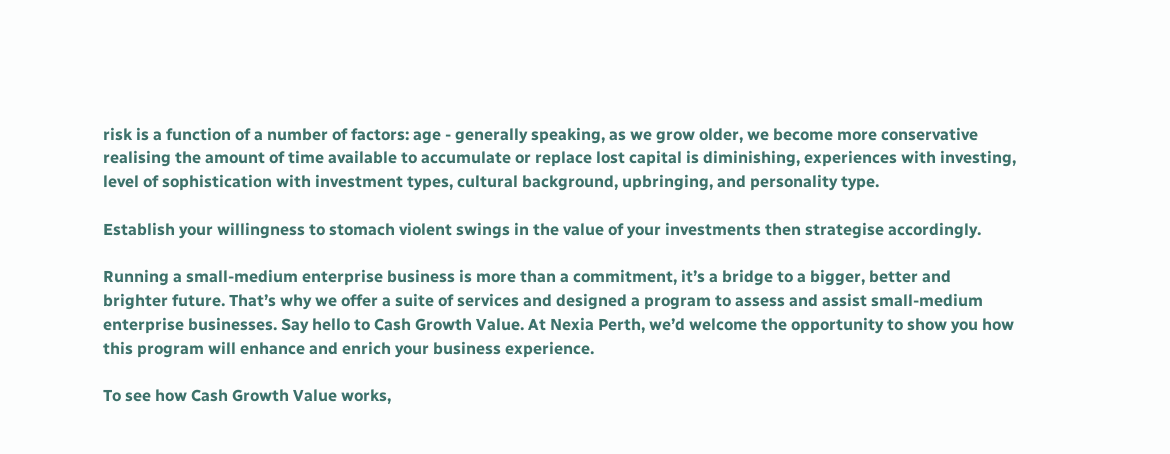risk is a function of a number of factors: age - generally speaking, as we grow older, we become more conservative realising the amount of time available to accumulate or replace lost capital is diminishing, experiences with investing, level of sophistication with investment types, cultural background, upbringing, and personality type.

Establish your willingness to stomach violent swings in the value of your investments then strategise accordingly.

Running a small-medium enterprise business is more than a commitment, it’s a bridge to a bigger, better and brighter future. That’s why we offer a suite of services and designed a program to assess and assist small-medium enterprise businesses. Say hello to Cash Growth Value. At Nexia Perth, we’d welcome the opportunity to show you how this program will enhance and enrich your business experience.

To see how Cash Growth Value works,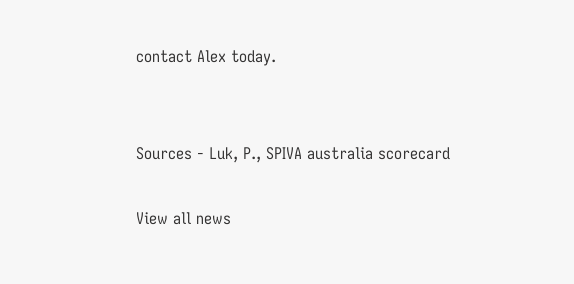contact Alex today.


Sources - Luk, P., SPIVA australia scorecard

View all news